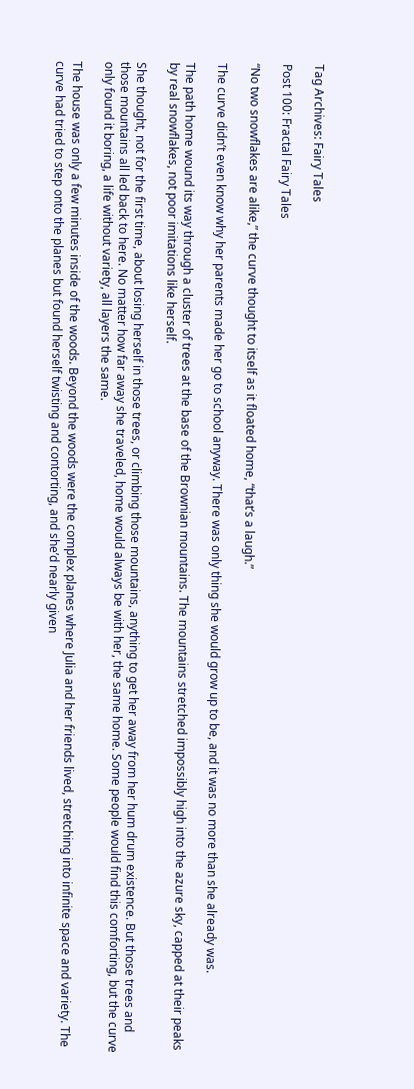Tag Archives: Fairy Tales

Post 100: Fractal Fairy Tales

“No two snowflakes are alike,” the curve thought to itself as it floated home, “that’s a laugh.”

The curve didn’t even know why her parents made her go to school anyway. There was only thing she would grow up to be, and it was no more than she already was.

The path home wound its way through a cluster of trees at the base of the Brownian mountains. The mountains stretched impossibly high into the azure sky, capped at their peaks by real snowflakes, not poor imitations like herself.

She thought, not for the first time, about losing herself in those trees, or climbing those mountains, anything to get her away from her hum drum existence. But those trees and those mountains all led back to here. No matter how far away she traveled, home would always be with her, the same home. Some people would find this comforting, but the curve only found it boring, a life without variety, all layers the same.

The house was only a few minutes inside of the woods. Beyond the woods were the complex planes where Julia and her friends lived, stretching into infinite space and variety. The curve had tried to step onto the planes but found herself twisting and contorting, and she’d nearly given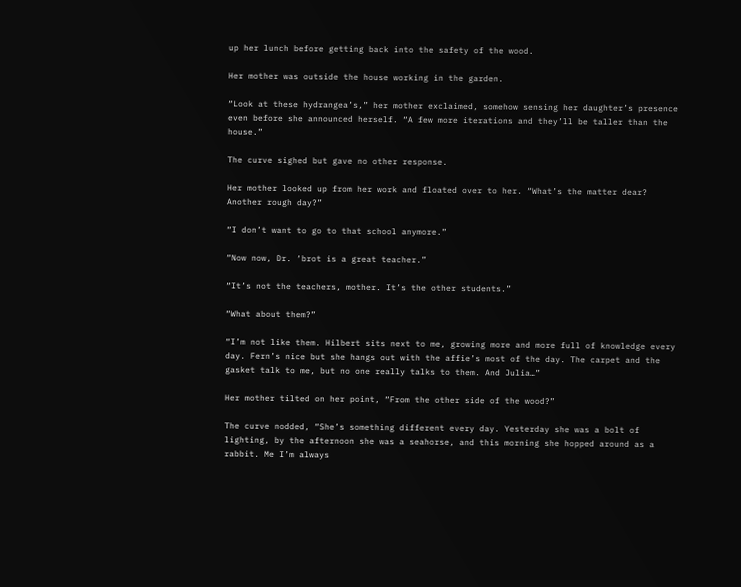up her lunch before getting back into the safety of the wood.

Her mother was outside the house working in the garden.

“Look at these hydrangea’s,” her mother exclaimed, somehow sensing her daughter’s presence even before she announced herself. “A few more iterations and they’ll be taller than the house.”

The curve sighed but gave no other response.

Her mother looked up from her work and floated over to her. “What’s the matter dear? Another rough day?”

“I don’t want to go to that school anymore.”

“Now now, Dr. ‘brot is a great teacher.”

“It’s not the teachers, mother. It’s the other students.”

“What about them?”

“I’m not like them. Hilbert sits next to me, growing more and more full of knowledge every day. Fern’s nice but she hangs out with the affie’s most of the day. The carpet and the gasket talk to me, but no one really talks to them. And Julia…”

Her mother tilted on her point, “From the other side of the wood?”

The curve nodded, “She’s something different every day. Yesterday she was a bolt of lighting, by the afternoon she was a seahorse, and this morning she hopped around as a rabbit. Me I’m always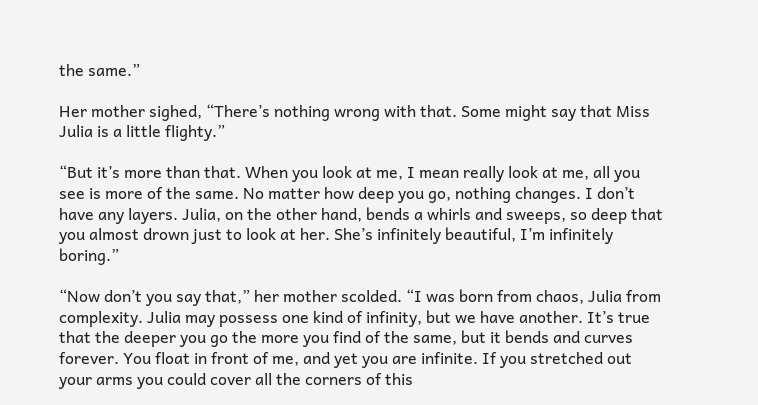the same.”

Her mother sighed, “There’s nothing wrong with that. Some might say that Miss Julia is a little flighty.”

“But it’s more than that. When you look at me, I mean really look at me, all you see is more of the same. No matter how deep you go, nothing changes. I don’t have any layers. Julia, on the other hand, bends a whirls and sweeps, so deep that you almost drown just to look at her. She’s infinitely beautiful, I’m infinitely boring.”

“Now don’t you say that,” her mother scolded. “I was born from chaos, Julia from complexity. Julia may possess one kind of infinity, but we have another. It’s true that the deeper you go the more you find of the same, but it bends and curves forever. You float in front of me, and yet you are infinite. If you stretched out your arms you could cover all the corners of this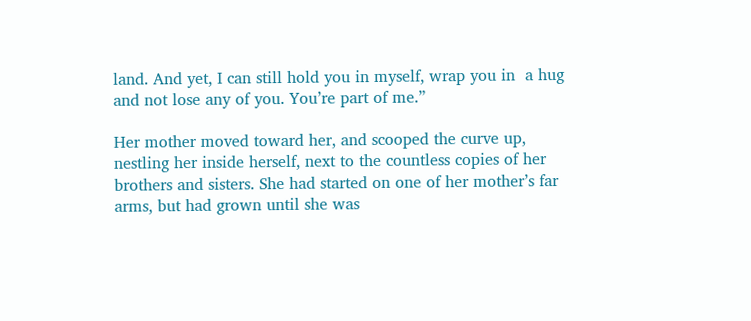land. And yet, I can still hold you in myself, wrap you in  a hug and not lose any of you. You’re part of me.”

Her mother moved toward her, and scooped the curve up, nestling her inside herself, next to the countless copies of her brothers and sisters. She had started on one of her mother’s far arms, but had grown until she was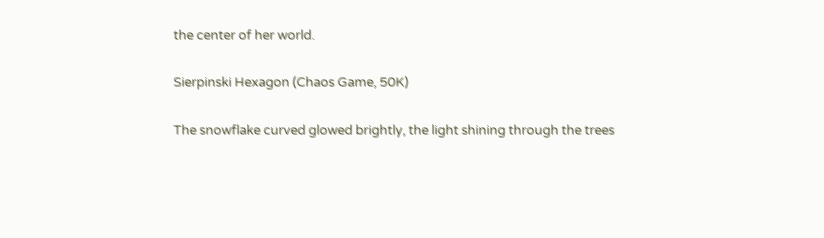the center of her world.

Sierpinski Hexagon (Chaos Game, 50K)

The snowflake curved glowed brightly, the light shining through the trees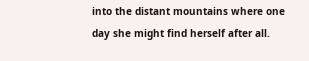into the distant mountains where one day she might find herself after all.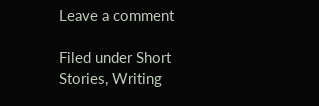Leave a comment

Filed under Short Stories, Writing